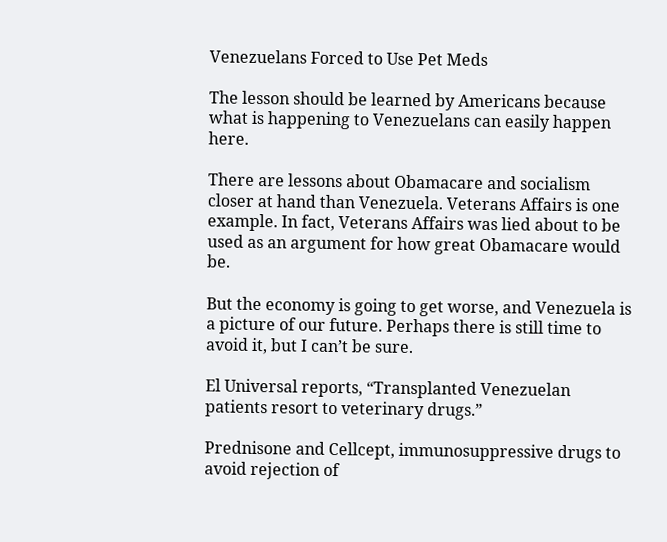Venezuelans Forced to Use Pet Meds

The lesson should be learned by Americans because what is happening to Venezuelans can easily happen here.

There are lessons about Obamacare and socialism closer at hand than Venezuela. Veterans Affairs is one example. In fact, Veterans Affairs was lied about to be used as an argument for how great Obamacare would be.

But the economy is going to get worse, and Venezuela is a picture of our future. Perhaps there is still time to avoid it, but I can’t be sure.

El Universal reports, “Transplanted Venezuelan patients resort to veterinary drugs.”

Prednisone and Cellcept, immunosuppressive drugs to avoid rejection of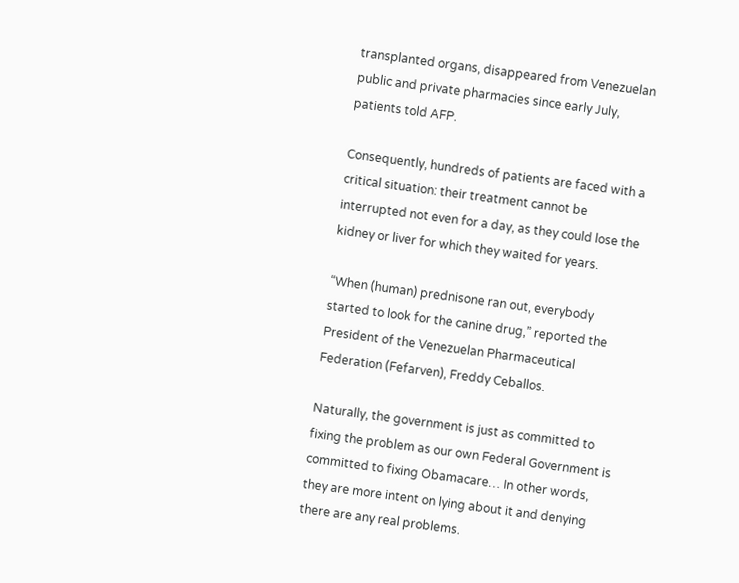transplanted organs, disappeared from Venezuelan public and private pharmacies since early July, patients told AFP.

Consequently, hundreds of patients are faced with a critical situation: their treatment cannot be interrupted not even for a day, as they could lose the kidney or liver for which they waited for years.

“When (human) prednisone ran out, everybody started to look for the canine drug,” reported the President of the Venezuelan Pharmaceutical Federation (Fefarven), Freddy Ceballos.

Naturally, the government is just as committed to fixing the problem as our own Federal Government is committed to fixing Obamacare… In other words, they are more intent on lying about it and denying there are any real problems.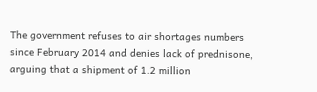The government refuses to air shortages numbers since February 2014 and denies lack of prednisone, arguing that a shipment of 1.2 million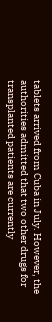tablets arrived from Cuba in July. However, the authorities admitted that two other drugs for transplanted patients are currently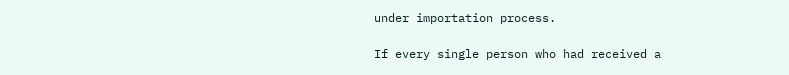under importation process.

If every single person who had received a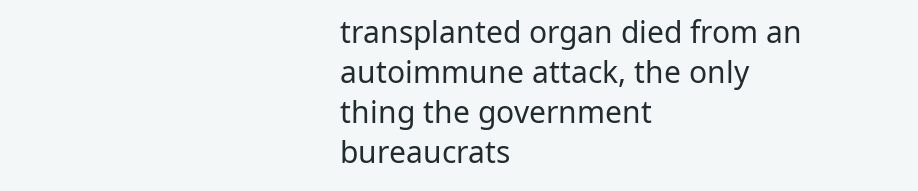transplanted organ died from an autoimmune attack, the only thing the government bureaucrats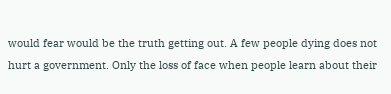would fear would be the truth getting out. A few people dying does not hurt a government. Only the loss of face when people learn about their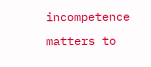incompetence matters to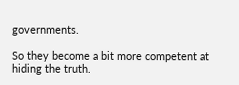governments.

So they become a bit more competent at hiding the truth.